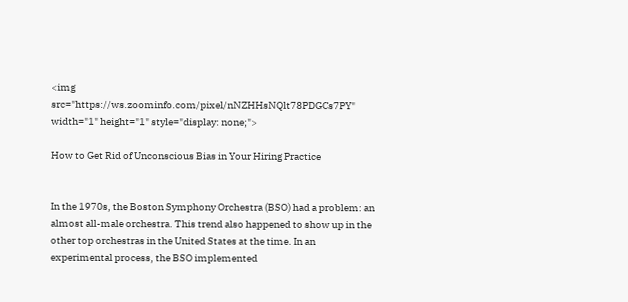<img src="https://ws.zoominfo.com/pixel/nNZHHsNQlt78PDGCs7PY" width="1" height="1" style="display: none;">

How to Get Rid of Unconscious Bias in Your Hiring Practice


In the 1970s, the Boston Symphony Orchestra (BSO) had a problem: an almost all-male orchestra. This trend also happened to show up in the other top orchestras in the United States at the time. In an experimental process, the BSO implemented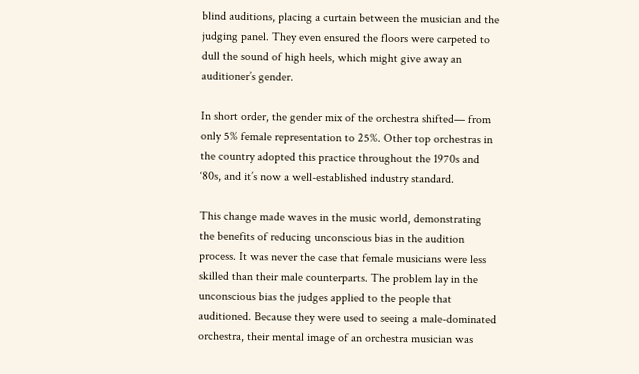blind auditions, placing a curtain between the musician and the judging panel. They even ensured the floors were carpeted to dull the sound of high heels, which might give away an auditioner’s gender.

In short order, the gender mix of the orchestra shifted— from only 5% female representation to 25%. Other top orchestras in the country adopted this practice throughout the 1970s and ‘80s, and it’s now a well-established industry standard.

This change made waves in the music world, demonstrating the benefits of reducing unconscious bias in the audition process. It was never the case that female musicians were less skilled than their male counterparts. The problem lay in the unconscious bias the judges applied to the people that auditioned. Because they were used to seeing a male-dominated orchestra, their mental image of an orchestra musician was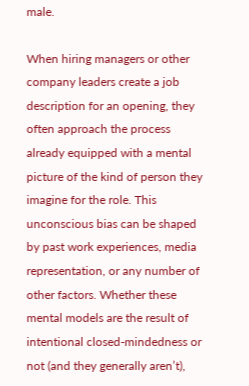male.

When hiring managers or other company leaders create a job description for an opening, they often approach the process already equipped with a mental picture of the kind of person they imagine for the role. This unconscious bias can be shaped by past work experiences, media representation, or any number of other factors. Whether these mental models are the result of intentional closed-mindedness or not (and they generally aren’t),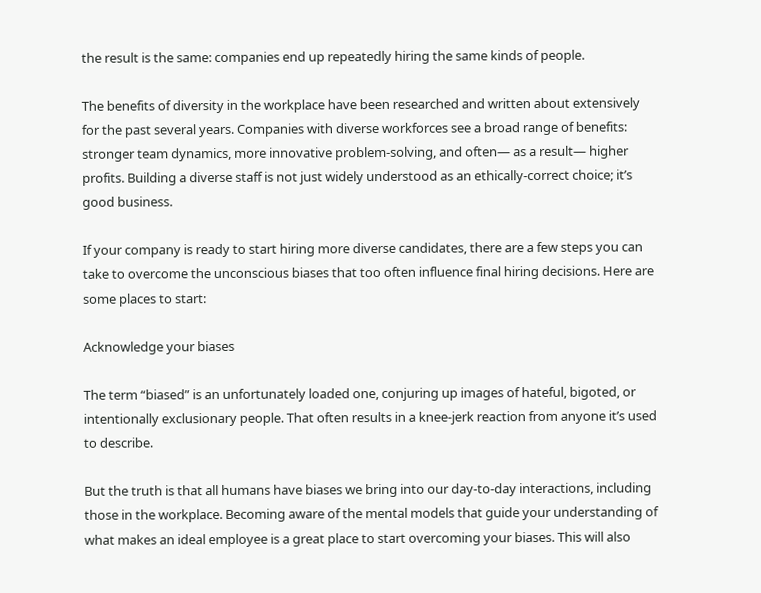the result is the same: companies end up repeatedly hiring the same kinds of people.

The benefits of diversity in the workplace have been researched and written about extensively for the past several years. Companies with diverse workforces see a broad range of benefits: stronger team dynamics, more innovative problem-solving, and often— as a result— higher profits. Building a diverse staff is not just widely understood as an ethically-correct choice; it’s good business.

If your company is ready to start hiring more diverse candidates, there are a few steps you can take to overcome the unconscious biases that too often influence final hiring decisions. Here are some places to start:

Acknowledge your biases

The term “biased” is an unfortunately loaded one, conjuring up images of hateful, bigoted, or intentionally exclusionary people. That often results in a knee-jerk reaction from anyone it’s used to describe.

But the truth is that all humans have biases we bring into our day-to-day interactions, including those in the workplace. Becoming aware of the mental models that guide your understanding of what makes an ideal employee is a great place to start overcoming your biases. This will also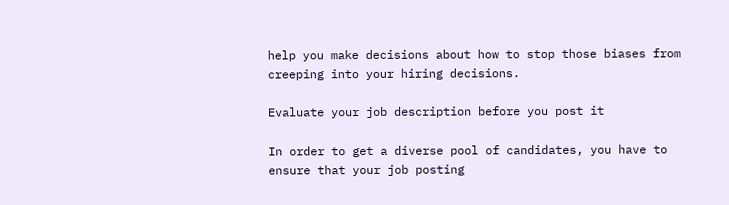help you make decisions about how to stop those biases from creeping into your hiring decisions.

Evaluate your job description before you post it

In order to get a diverse pool of candidates, you have to ensure that your job posting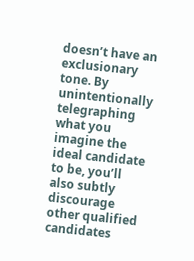doesn’t have an exclusionary tone. By unintentionally telegraphing what you imagine the ideal candidate to be, you’ll also subtly discourage other qualified candidates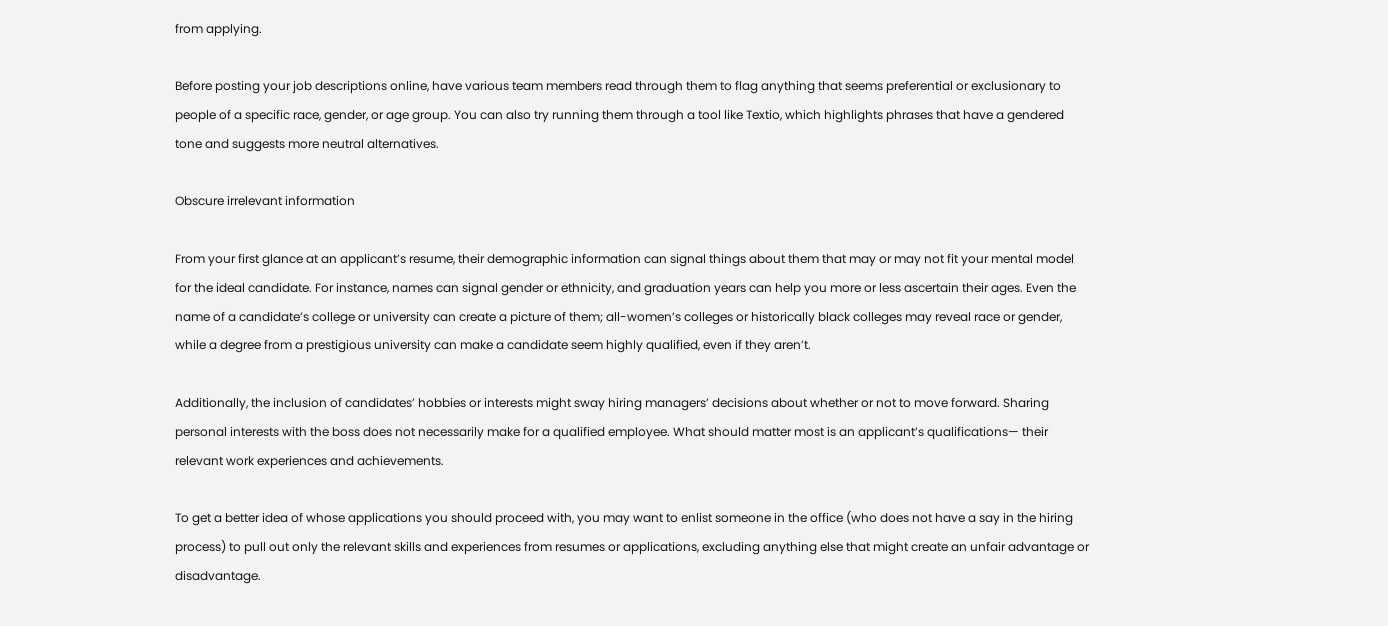from applying.

Before posting your job descriptions online, have various team members read through them to flag anything that seems preferential or exclusionary to people of a specific race, gender, or age group. You can also try running them through a tool like Textio, which highlights phrases that have a gendered tone and suggests more neutral alternatives.

Obscure irrelevant information

From your first glance at an applicant’s resume, their demographic information can signal things about them that may or may not fit your mental model for the ideal candidate. For instance, names can signal gender or ethnicity, and graduation years can help you more or less ascertain their ages. Even the name of a candidate’s college or university can create a picture of them; all-women’s colleges or historically black colleges may reveal race or gender, while a degree from a prestigious university can make a candidate seem highly qualified, even if they aren’t.

Additionally, the inclusion of candidates’ hobbies or interests might sway hiring managers’ decisions about whether or not to move forward. Sharing personal interests with the boss does not necessarily make for a qualified employee. What should matter most is an applicant’s qualifications— their relevant work experiences and achievements.

To get a better idea of whose applications you should proceed with, you may want to enlist someone in the office (who does not have a say in the hiring process) to pull out only the relevant skills and experiences from resumes or applications, excluding anything else that might create an unfair advantage or disadvantage.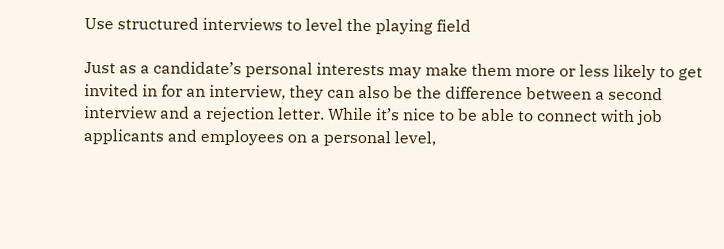Use structured interviews to level the playing field

Just as a candidate’s personal interests may make them more or less likely to get invited in for an interview, they can also be the difference between a second interview and a rejection letter. While it’s nice to be able to connect with job applicants and employees on a personal level,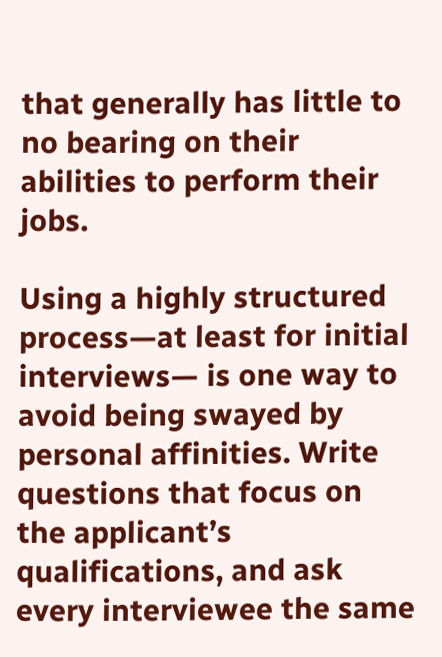that generally has little to no bearing on their abilities to perform their jobs.

Using a highly structured process—at least for initial interviews— is one way to avoid being swayed by personal affinities. Write questions that focus on the applicant’s qualifications, and ask every interviewee the same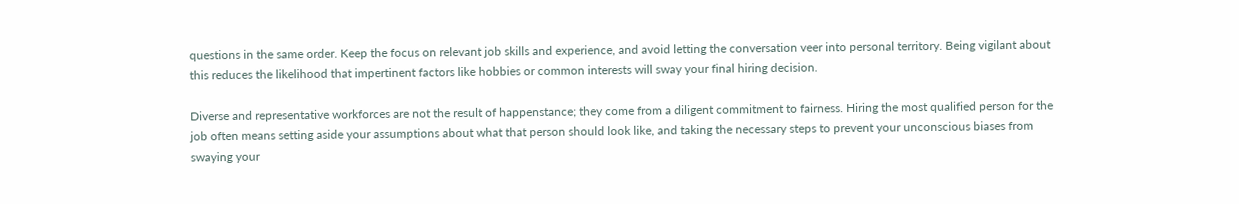questions in the same order. Keep the focus on relevant job skills and experience, and avoid letting the conversation veer into personal territory. Being vigilant about this reduces the likelihood that impertinent factors like hobbies or common interests will sway your final hiring decision.

Diverse and representative workforces are not the result of happenstance; they come from a diligent commitment to fairness. Hiring the most qualified person for the job often means setting aside your assumptions about what that person should look like, and taking the necessary steps to prevent your unconscious biases from swaying your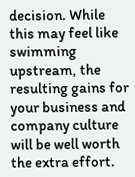decision. While this may feel like swimming upstream, the resulting gains for your business and company culture will be well worth the extra effort.